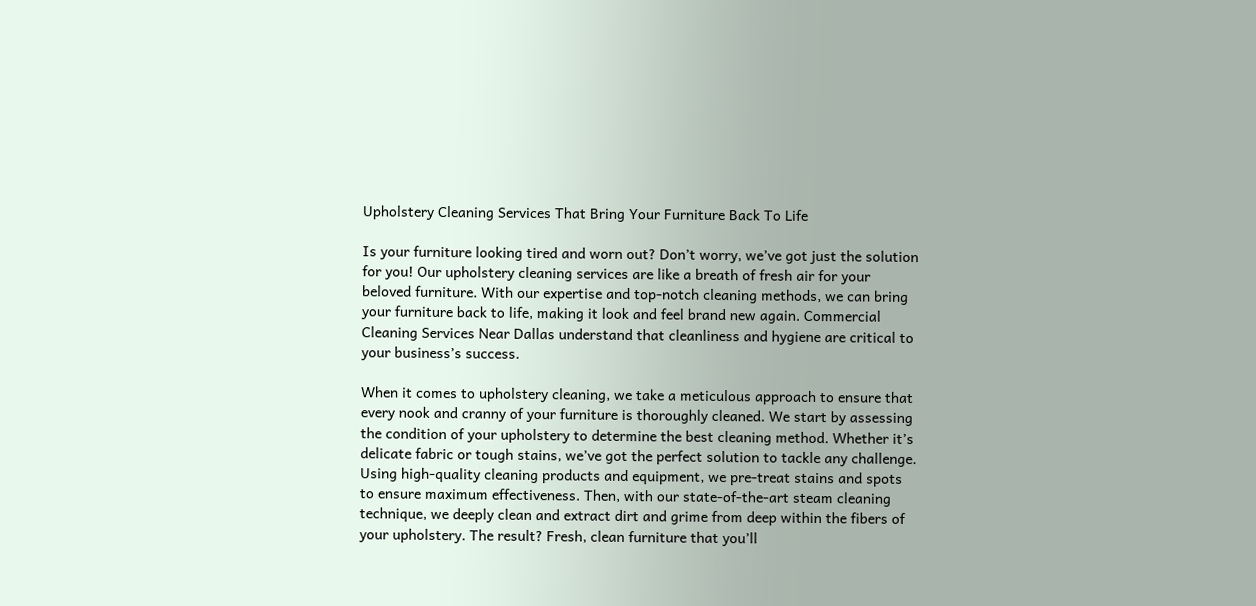Upholstery Cleaning Services That Bring Your Furniture Back To Life

Is your furniture looking tired and worn out? Don’t worry, we’ve got just the solution for you! Our upholstery cleaning services are like a breath of fresh air for your beloved furniture. With our expertise and top-notch cleaning methods, we can bring your furniture back to life, making it look and feel brand new again. Commercial Cleaning Services Near Dallas understand that cleanliness and hygiene are critical to your business’s success.

When it comes to upholstery cleaning, we take a meticulous approach to ensure that every nook and cranny of your furniture is thoroughly cleaned. We start by assessing the condition of your upholstery to determine the best cleaning method. Whether it’s delicate fabric or tough stains, we’ve got the perfect solution to tackle any challenge. Using high-quality cleaning products and equipment, we pre-treat stains and spots to ensure maximum effectiveness. Then, with our state-of-the-art steam cleaning technique, we deeply clean and extract dirt and grime from deep within the fibers of your upholstery. The result? Fresh, clean furniture that you’ll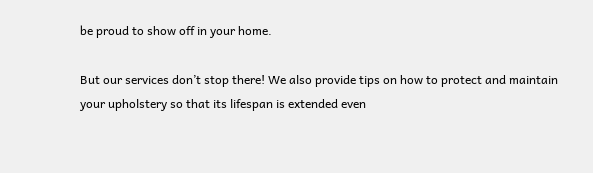be proud to show off in your home.

But our services don’t stop there! We also provide tips on how to protect and maintain your upholstery so that its lifespan is extended even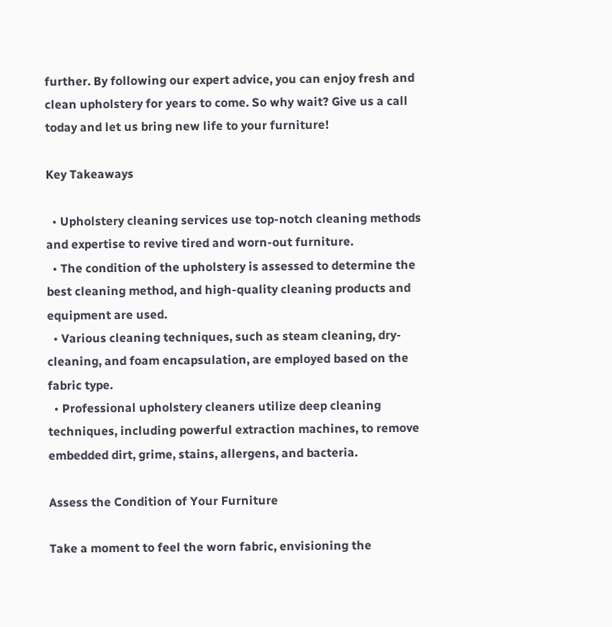further. By following our expert advice, you can enjoy fresh and clean upholstery for years to come. So why wait? Give us a call today and let us bring new life to your furniture!

Key Takeaways

  • Upholstery cleaning services use top-notch cleaning methods and expertise to revive tired and worn-out furniture.
  • The condition of the upholstery is assessed to determine the best cleaning method, and high-quality cleaning products and equipment are used.
  • Various cleaning techniques, such as steam cleaning, dry-cleaning, and foam encapsulation, are employed based on the fabric type.
  • Professional upholstery cleaners utilize deep cleaning techniques, including powerful extraction machines, to remove embedded dirt, grime, stains, allergens, and bacteria.

Assess the Condition of Your Furniture

Take a moment to feel the worn fabric, envisioning the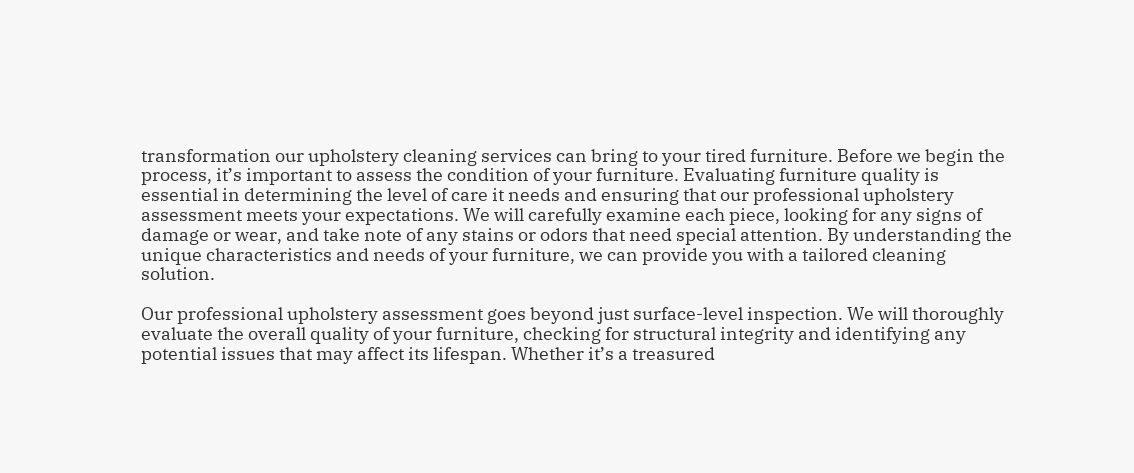transformation our upholstery cleaning services can bring to your tired furniture. Before we begin the process, it’s important to assess the condition of your furniture. Evaluating furniture quality is essential in determining the level of care it needs and ensuring that our professional upholstery assessment meets your expectations. We will carefully examine each piece, looking for any signs of damage or wear, and take note of any stains or odors that need special attention. By understanding the unique characteristics and needs of your furniture, we can provide you with a tailored cleaning solution.

Our professional upholstery assessment goes beyond just surface-level inspection. We will thoroughly evaluate the overall quality of your furniture, checking for structural integrity and identifying any potential issues that may affect its lifespan. Whether it’s a treasured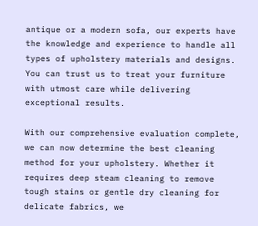antique or a modern sofa, our experts have the knowledge and experience to handle all types of upholstery materials and designs. You can trust us to treat your furniture with utmost care while delivering exceptional results.

With our comprehensive evaluation complete, we can now determine the best cleaning method for your upholstery. Whether it requires deep steam cleaning to remove tough stains or gentle dry cleaning for delicate fabrics, we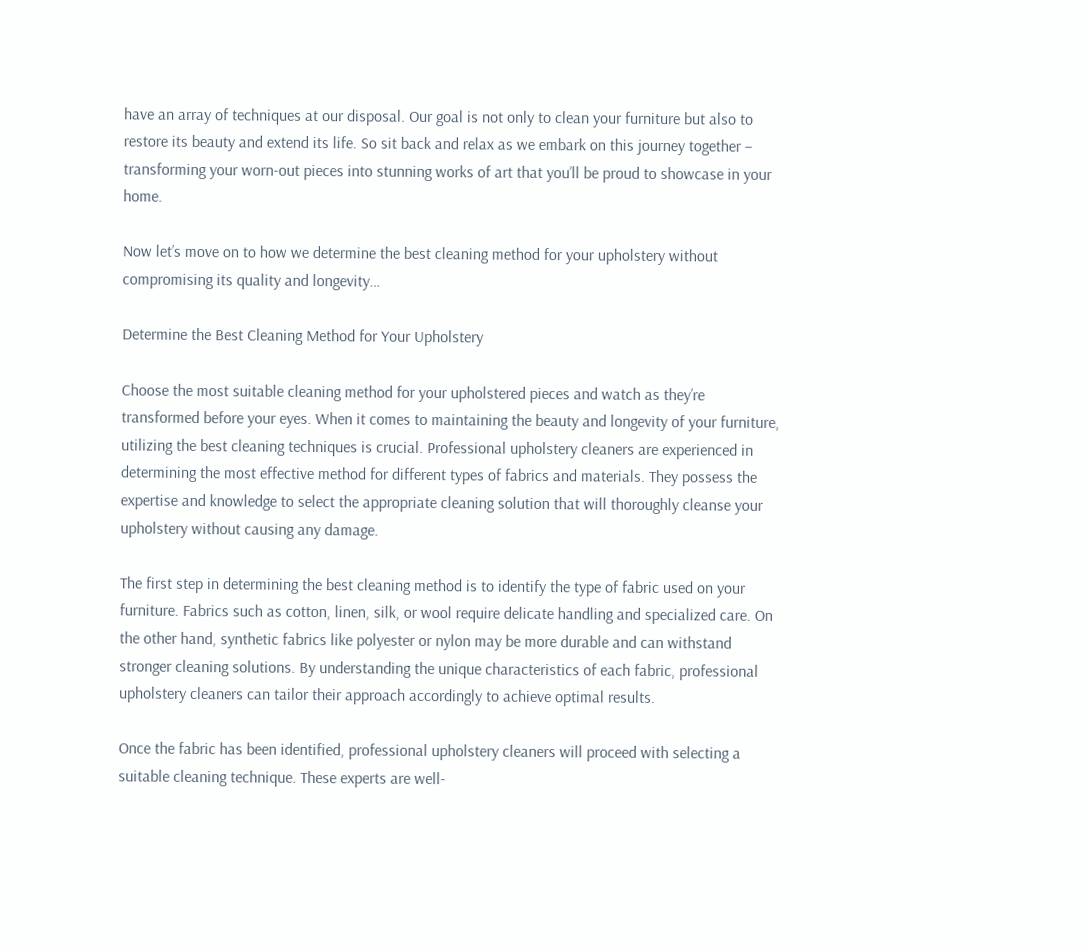have an array of techniques at our disposal. Our goal is not only to clean your furniture but also to restore its beauty and extend its life. So sit back and relax as we embark on this journey together – transforming your worn-out pieces into stunning works of art that you’ll be proud to showcase in your home.

Now let’s move on to how we determine the best cleaning method for your upholstery without compromising its quality and longevity…

Determine the Best Cleaning Method for Your Upholstery

Choose the most suitable cleaning method for your upholstered pieces and watch as they’re transformed before your eyes. When it comes to maintaining the beauty and longevity of your furniture, utilizing the best cleaning techniques is crucial. Professional upholstery cleaners are experienced in determining the most effective method for different types of fabrics and materials. They possess the expertise and knowledge to select the appropriate cleaning solution that will thoroughly cleanse your upholstery without causing any damage.

The first step in determining the best cleaning method is to identify the type of fabric used on your furniture. Fabrics such as cotton, linen, silk, or wool require delicate handling and specialized care. On the other hand, synthetic fabrics like polyester or nylon may be more durable and can withstand stronger cleaning solutions. By understanding the unique characteristics of each fabric, professional upholstery cleaners can tailor their approach accordingly to achieve optimal results.

Once the fabric has been identified, professional upholstery cleaners will proceed with selecting a suitable cleaning technique. These experts are well-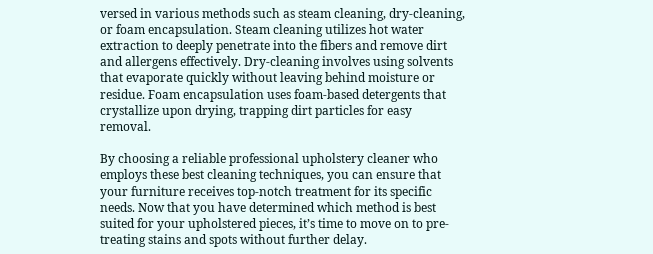versed in various methods such as steam cleaning, dry-cleaning, or foam encapsulation. Steam cleaning utilizes hot water extraction to deeply penetrate into the fibers and remove dirt and allergens effectively. Dry-cleaning involves using solvents that evaporate quickly without leaving behind moisture or residue. Foam encapsulation uses foam-based detergents that crystallize upon drying, trapping dirt particles for easy removal.

By choosing a reliable professional upholstery cleaner who employs these best cleaning techniques, you can ensure that your furniture receives top-notch treatment for its specific needs. Now that you have determined which method is best suited for your upholstered pieces, it’s time to move on to pre-treating stains and spots without further delay.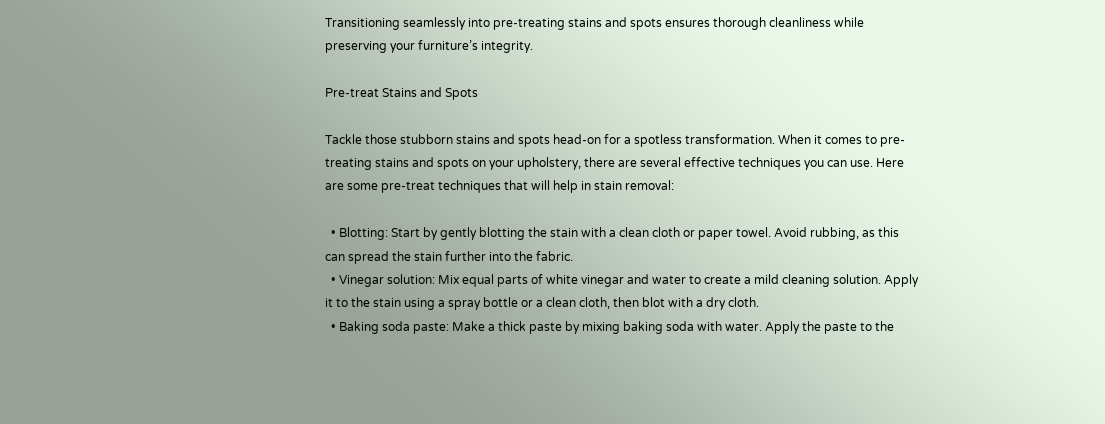Transitioning seamlessly into pre-treating stains and spots ensures thorough cleanliness while preserving your furniture’s integrity.

Pre-treat Stains and Spots

Tackle those stubborn stains and spots head-on for a spotless transformation. When it comes to pre-treating stains and spots on your upholstery, there are several effective techniques you can use. Here are some pre-treat techniques that will help in stain removal:

  • Blotting: Start by gently blotting the stain with a clean cloth or paper towel. Avoid rubbing, as this can spread the stain further into the fabric.
  • Vinegar solution: Mix equal parts of white vinegar and water to create a mild cleaning solution. Apply it to the stain using a spray bottle or a clean cloth, then blot with a dry cloth.
  • Baking soda paste: Make a thick paste by mixing baking soda with water. Apply the paste to the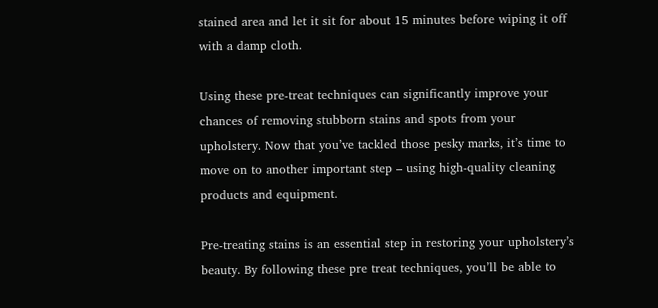stained area and let it sit for about 15 minutes before wiping it off with a damp cloth.

Using these pre-treat techniques can significantly improve your chances of removing stubborn stains and spots from your upholstery. Now that you’ve tackled those pesky marks, it’s time to move on to another important step – using high-quality cleaning products and equipment.

Pre-treating stains is an essential step in restoring your upholstery’s beauty. By following these pre treat techniques, you’ll be able to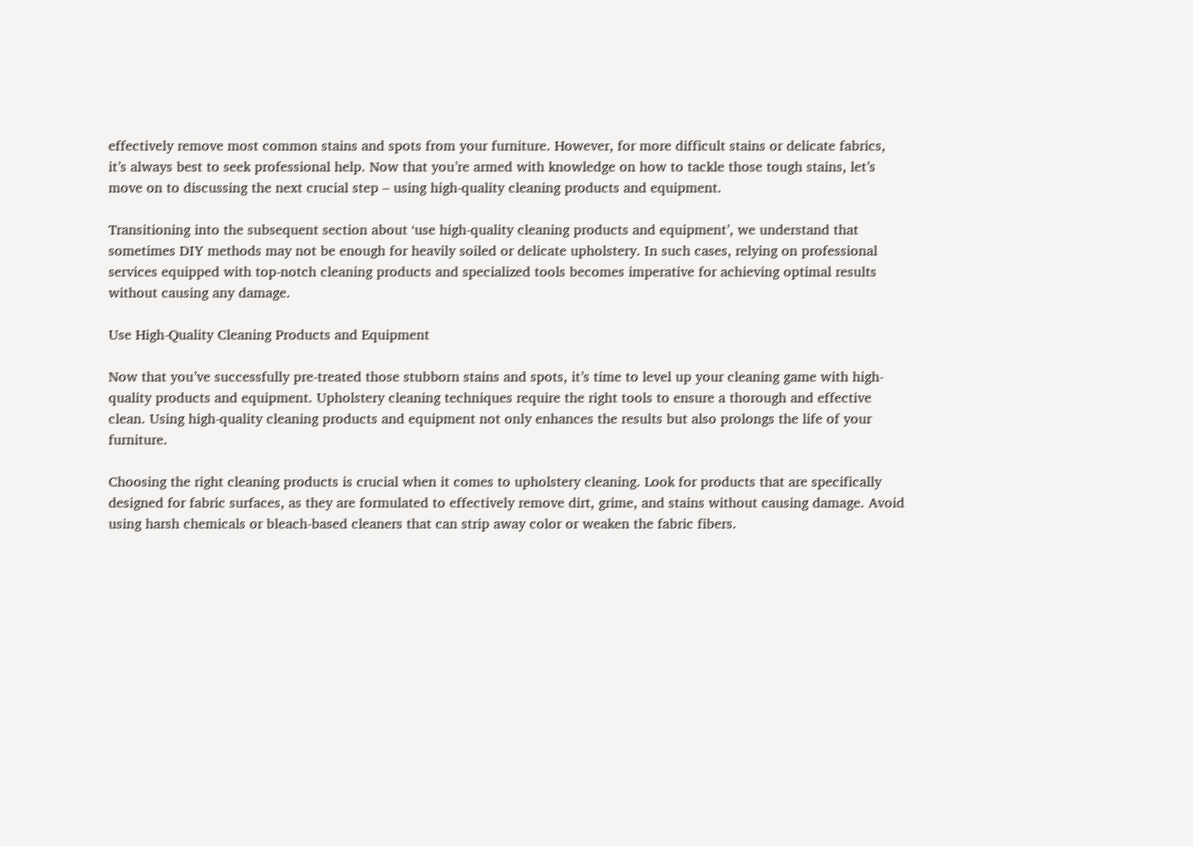effectively remove most common stains and spots from your furniture. However, for more difficult stains or delicate fabrics, it’s always best to seek professional help. Now that you’re armed with knowledge on how to tackle those tough stains, let’s move on to discussing the next crucial step – using high-quality cleaning products and equipment.

Transitioning into the subsequent section about ‘use high-quality cleaning products and equipment’, we understand that sometimes DIY methods may not be enough for heavily soiled or delicate upholstery. In such cases, relying on professional services equipped with top-notch cleaning products and specialized tools becomes imperative for achieving optimal results without causing any damage.

Use High-Quality Cleaning Products and Equipment

Now that you’ve successfully pre-treated those stubborn stains and spots, it’s time to level up your cleaning game with high-quality products and equipment. Upholstery cleaning techniques require the right tools to ensure a thorough and effective clean. Using high-quality cleaning products and equipment not only enhances the results but also prolongs the life of your furniture.

Choosing the right cleaning products is crucial when it comes to upholstery cleaning. Look for products that are specifically designed for fabric surfaces, as they are formulated to effectively remove dirt, grime, and stains without causing damage. Avoid using harsh chemicals or bleach-based cleaners that can strip away color or weaken the fabric fibers.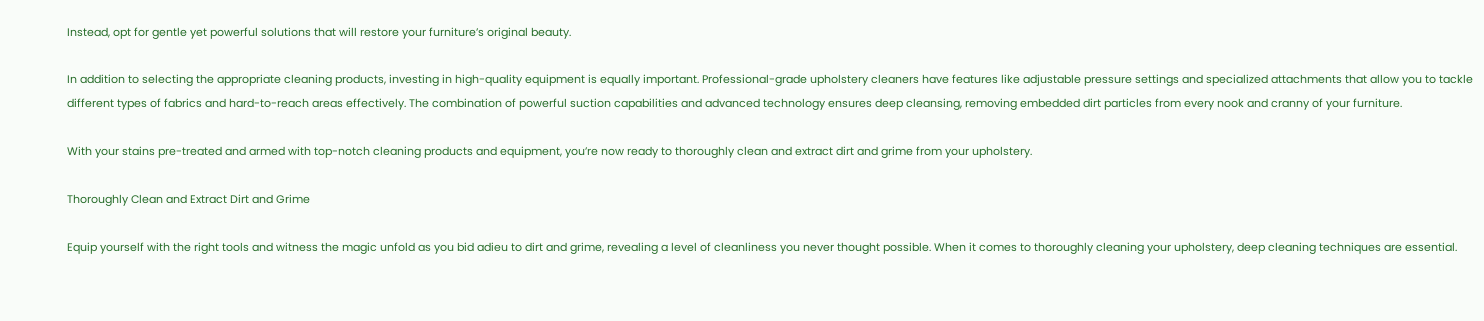Instead, opt for gentle yet powerful solutions that will restore your furniture’s original beauty.

In addition to selecting the appropriate cleaning products, investing in high-quality equipment is equally important. Professional-grade upholstery cleaners have features like adjustable pressure settings and specialized attachments that allow you to tackle different types of fabrics and hard-to-reach areas effectively. The combination of powerful suction capabilities and advanced technology ensures deep cleansing, removing embedded dirt particles from every nook and cranny of your furniture.

With your stains pre-treated and armed with top-notch cleaning products and equipment, you’re now ready to thoroughly clean and extract dirt and grime from your upholstery.

Thoroughly Clean and Extract Dirt and Grime

Equip yourself with the right tools and witness the magic unfold as you bid adieu to dirt and grime, revealing a level of cleanliness you never thought possible. When it comes to thoroughly cleaning your upholstery, deep cleaning techniques are essential.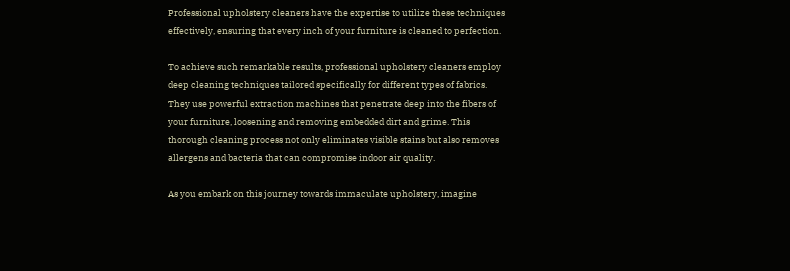Professional upholstery cleaners have the expertise to utilize these techniques effectively, ensuring that every inch of your furniture is cleaned to perfection.

To achieve such remarkable results, professional upholstery cleaners employ deep cleaning techniques tailored specifically for different types of fabrics. They use powerful extraction machines that penetrate deep into the fibers of your furniture, loosening and removing embedded dirt and grime. This thorough cleaning process not only eliminates visible stains but also removes allergens and bacteria that can compromise indoor air quality.

As you embark on this journey towards immaculate upholstery, imagine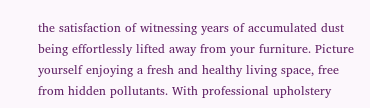the satisfaction of witnessing years of accumulated dust being effortlessly lifted away from your furniture. Picture yourself enjoying a fresh and healthy living space, free from hidden pollutants. With professional upholstery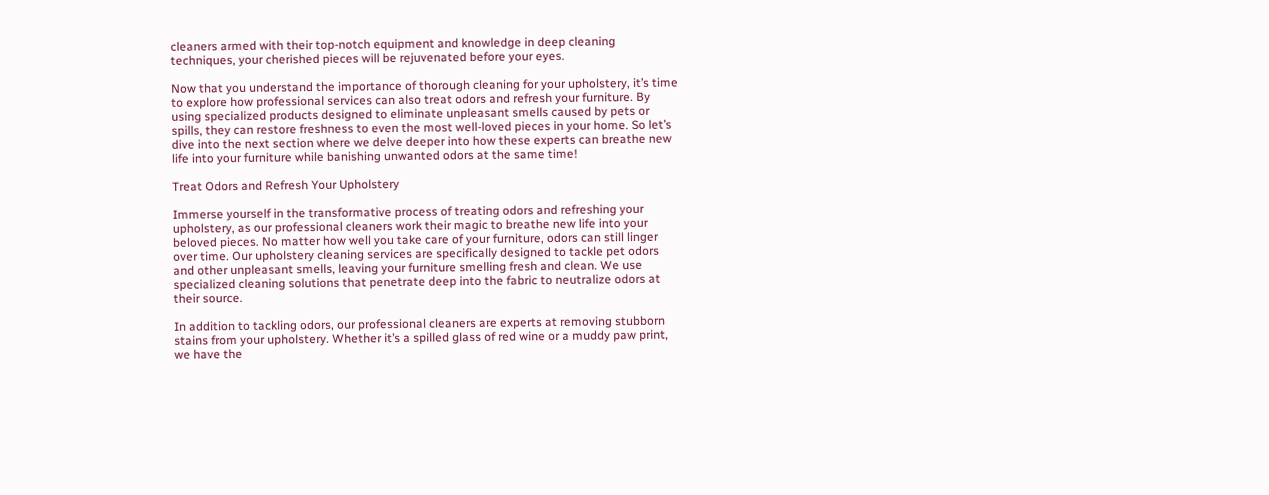cleaners armed with their top-notch equipment and knowledge in deep cleaning techniques, your cherished pieces will be rejuvenated before your eyes.

Now that you understand the importance of thorough cleaning for your upholstery, it’s time to explore how professional services can also treat odors and refresh your furniture. By using specialized products designed to eliminate unpleasant smells caused by pets or spills, they can restore freshness to even the most well-loved pieces in your home. So let’s dive into the next section where we delve deeper into how these experts can breathe new life into your furniture while banishing unwanted odors at the same time!

Treat Odors and Refresh Your Upholstery

Immerse yourself in the transformative process of treating odors and refreshing your upholstery, as our professional cleaners work their magic to breathe new life into your beloved pieces. No matter how well you take care of your furniture, odors can still linger over time. Our upholstery cleaning services are specifically designed to tackle pet odors and other unpleasant smells, leaving your furniture smelling fresh and clean. We use specialized cleaning solutions that penetrate deep into the fabric to neutralize odors at their source.

In addition to tackling odors, our professional cleaners are experts at removing stubborn stains from your upholstery. Whether it’s a spilled glass of red wine or a muddy paw print, we have the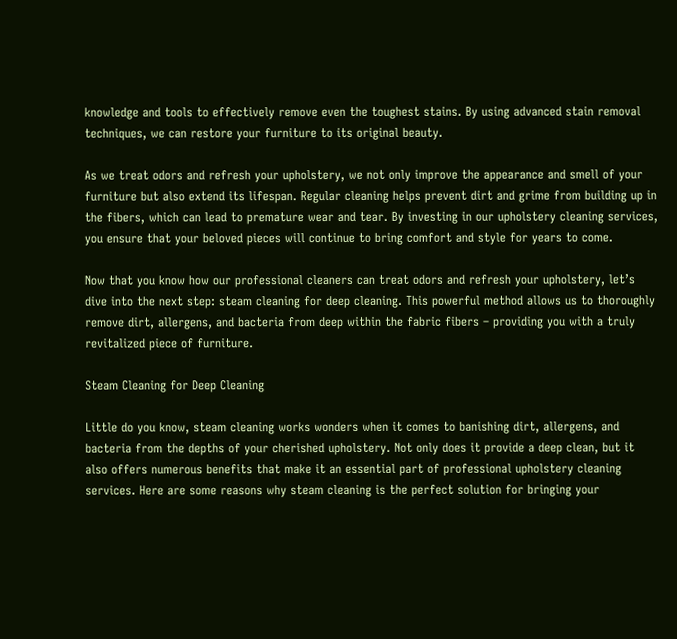knowledge and tools to effectively remove even the toughest stains. By using advanced stain removal techniques, we can restore your furniture to its original beauty.

As we treat odors and refresh your upholstery, we not only improve the appearance and smell of your furniture but also extend its lifespan. Regular cleaning helps prevent dirt and grime from building up in the fibers, which can lead to premature wear and tear. By investing in our upholstery cleaning services, you ensure that your beloved pieces will continue to bring comfort and style for years to come.

Now that you know how our professional cleaners can treat odors and refresh your upholstery, let’s dive into the next step: steam cleaning for deep cleaning. This powerful method allows us to thoroughly remove dirt, allergens, and bacteria from deep within the fabric fibers – providing you with a truly revitalized piece of furniture.

Steam Cleaning for Deep Cleaning

Little do you know, steam cleaning works wonders when it comes to banishing dirt, allergens, and bacteria from the depths of your cherished upholstery. Not only does it provide a deep clean, but it also offers numerous benefits that make it an essential part of professional upholstery cleaning services. Here are some reasons why steam cleaning is the perfect solution for bringing your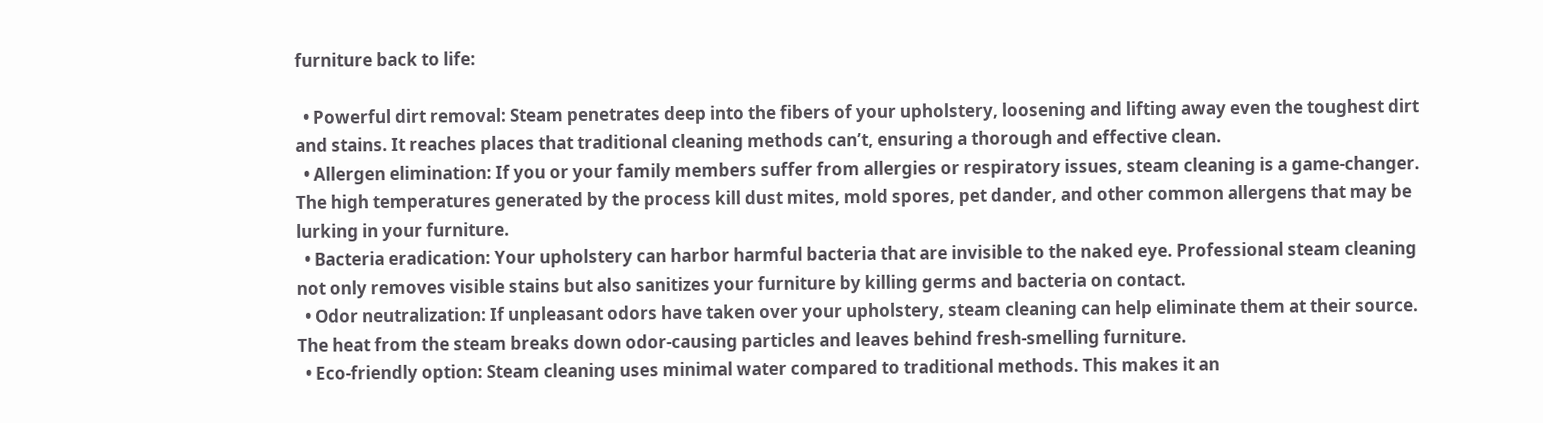furniture back to life:

  • Powerful dirt removal: Steam penetrates deep into the fibers of your upholstery, loosening and lifting away even the toughest dirt and stains. It reaches places that traditional cleaning methods can’t, ensuring a thorough and effective clean.
  • Allergen elimination: If you or your family members suffer from allergies or respiratory issues, steam cleaning is a game-changer. The high temperatures generated by the process kill dust mites, mold spores, pet dander, and other common allergens that may be lurking in your furniture.
  • Bacteria eradication: Your upholstery can harbor harmful bacteria that are invisible to the naked eye. Professional steam cleaning not only removes visible stains but also sanitizes your furniture by killing germs and bacteria on contact.
  • Odor neutralization: If unpleasant odors have taken over your upholstery, steam cleaning can help eliminate them at their source. The heat from the steam breaks down odor-causing particles and leaves behind fresh-smelling furniture.
  • Eco-friendly option: Steam cleaning uses minimal water compared to traditional methods. This makes it an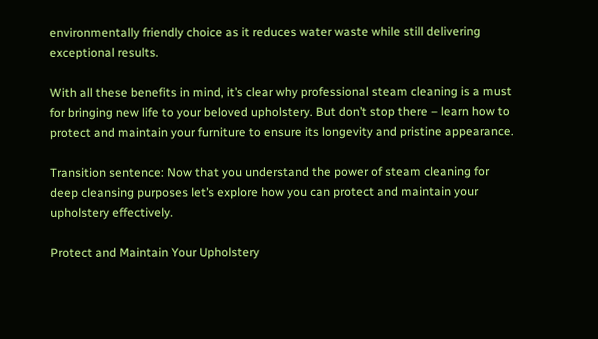environmentally friendly choice as it reduces water waste while still delivering exceptional results.

With all these benefits in mind, it’s clear why professional steam cleaning is a must for bringing new life to your beloved upholstery. But don’t stop there – learn how to protect and maintain your furniture to ensure its longevity and pristine appearance.

Transition sentence: Now that you understand the power of steam cleaning for deep cleansing purposes let’s explore how you can protect and maintain your upholstery effectively.

Protect and Maintain Your Upholstery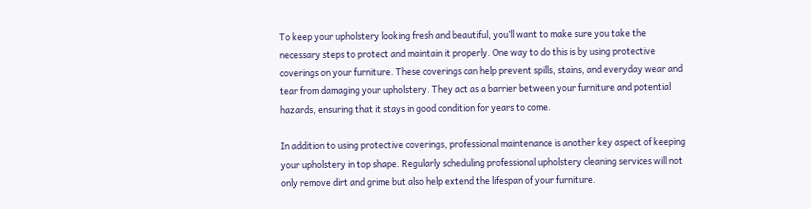To keep your upholstery looking fresh and beautiful, you’ll want to make sure you take the necessary steps to protect and maintain it properly. One way to do this is by using protective coverings on your furniture. These coverings can help prevent spills, stains, and everyday wear and tear from damaging your upholstery. They act as a barrier between your furniture and potential hazards, ensuring that it stays in good condition for years to come.

In addition to using protective coverings, professional maintenance is another key aspect of keeping your upholstery in top shape. Regularly scheduling professional upholstery cleaning services will not only remove dirt and grime but also help extend the lifespan of your furniture.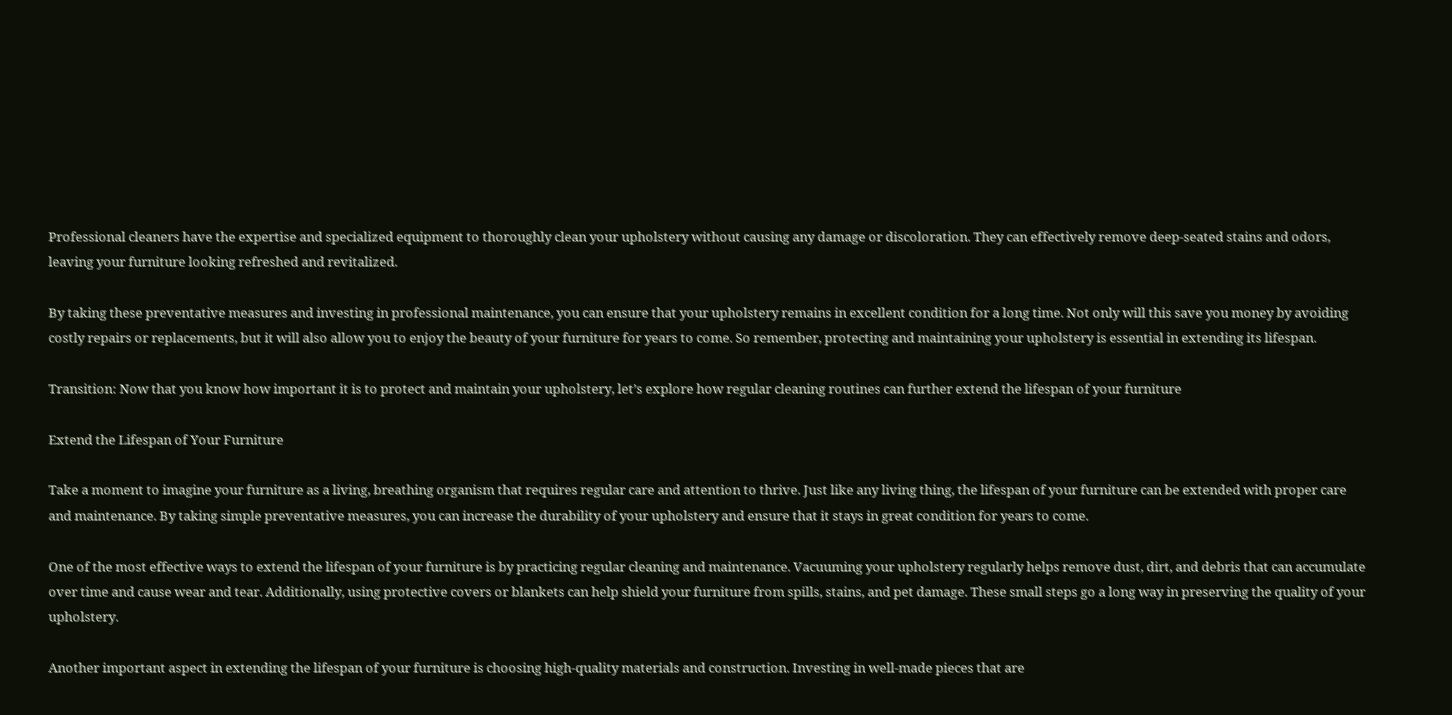Professional cleaners have the expertise and specialized equipment to thoroughly clean your upholstery without causing any damage or discoloration. They can effectively remove deep-seated stains and odors, leaving your furniture looking refreshed and revitalized.

By taking these preventative measures and investing in professional maintenance, you can ensure that your upholstery remains in excellent condition for a long time. Not only will this save you money by avoiding costly repairs or replacements, but it will also allow you to enjoy the beauty of your furniture for years to come. So remember, protecting and maintaining your upholstery is essential in extending its lifespan.

Transition: Now that you know how important it is to protect and maintain your upholstery, let’s explore how regular cleaning routines can further extend the lifespan of your furniture

Extend the Lifespan of Your Furniture

Take a moment to imagine your furniture as a living, breathing organism that requires regular care and attention to thrive. Just like any living thing, the lifespan of your furniture can be extended with proper care and maintenance. By taking simple preventative measures, you can increase the durability of your upholstery and ensure that it stays in great condition for years to come.

One of the most effective ways to extend the lifespan of your furniture is by practicing regular cleaning and maintenance. Vacuuming your upholstery regularly helps remove dust, dirt, and debris that can accumulate over time and cause wear and tear. Additionally, using protective covers or blankets can help shield your furniture from spills, stains, and pet damage. These small steps go a long way in preserving the quality of your upholstery.

Another important aspect in extending the lifespan of your furniture is choosing high-quality materials and construction. Investing in well-made pieces that are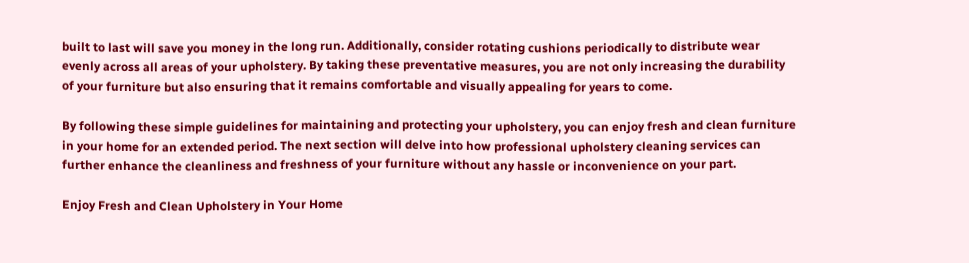built to last will save you money in the long run. Additionally, consider rotating cushions periodically to distribute wear evenly across all areas of your upholstery. By taking these preventative measures, you are not only increasing the durability of your furniture but also ensuring that it remains comfortable and visually appealing for years to come.

By following these simple guidelines for maintaining and protecting your upholstery, you can enjoy fresh and clean furniture in your home for an extended period. The next section will delve into how professional upholstery cleaning services can further enhance the cleanliness and freshness of your furniture without any hassle or inconvenience on your part.

Enjoy Fresh and Clean Upholstery in Your Home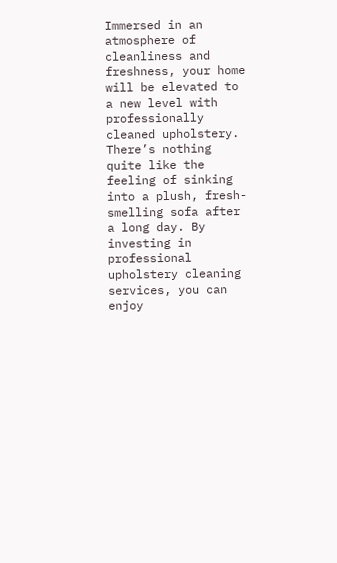Immersed in an atmosphere of cleanliness and freshness, your home will be elevated to a new level with professionally cleaned upholstery. There’s nothing quite like the feeling of sinking into a plush, fresh-smelling sofa after a long day. By investing in professional upholstery cleaning services, you can enjoy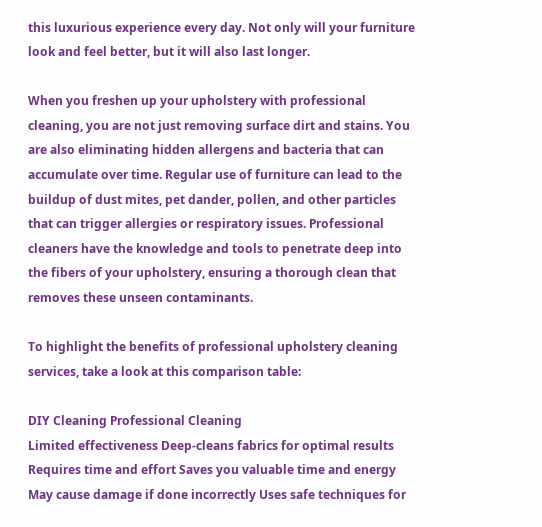this luxurious experience every day. Not only will your furniture look and feel better, but it will also last longer.

When you freshen up your upholstery with professional cleaning, you are not just removing surface dirt and stains. You are also eliminating hidden allergens and bacteria that can accumulate over time. Regular use of furniture can lead to the buildup of dust mites, pet dander, pollen, and other particles that can trigger allergies or respiratory issues. Professional cleaners have the knowledge and tools to penetrate deep into the fibers of your upholstery, ensuring a thorough clean that removes these unseen contaminants.

To highlight the benefits of professional upholstery cleaning services, take a look at this comparison table:

DIY Cleaning Professional Cleaning
Limited effectiveness Deep-cleans fabrics for optimal results
Requires time and effort Saves you valuable time and energy
May cause damage if done incorrectly Uses safe techniques for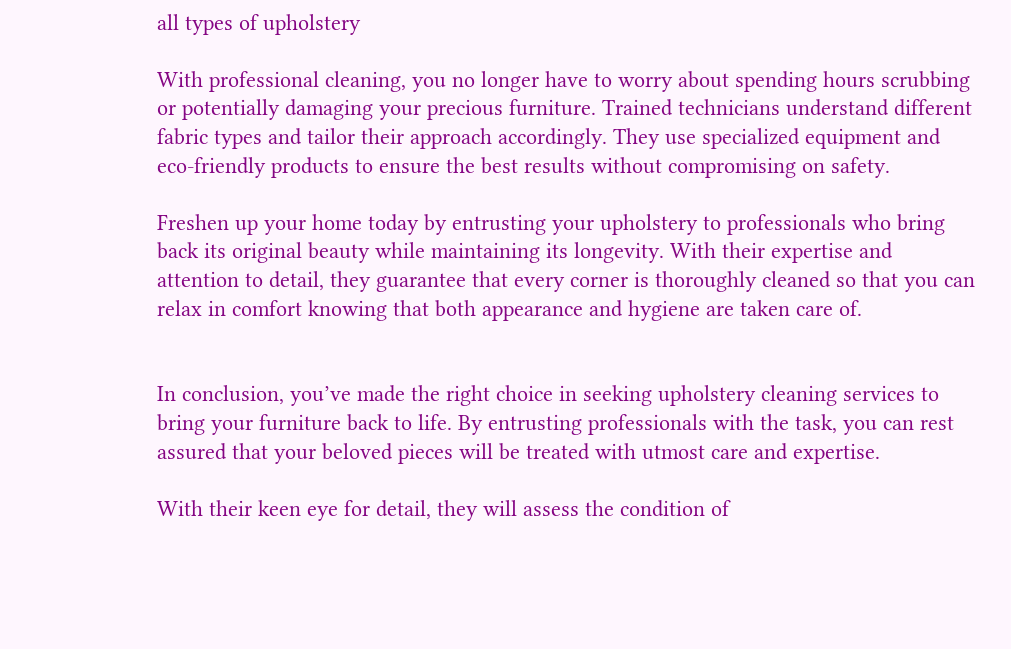all types of upholstery

With professional cleaning, you no longer have to worry about spending hours scrubbing or potentially damaging your precious furniture. Trained technicians understand different fabric types and tailor their approach accordingly. They use specialized equipment and eco-friendly products to ensure the best results without compromising on safety.

Freshen up your home today by entrusting your upholstery to professionals who bring back its original beauty while maintaining its longevity. With their expertise and attention to detail, they guarantee that every corner is thoroughly cleaned so that you can relax in comfort knowing that both appearance and hygiene are taken care of.


In conclusion, you’ve made the right choice in seeking upholstery cleaning services to bring your furniture back to life. By entrusting professionals with the task, you can rest assured that your beloved pieces will be treated with utmost care and expertise.

With their keen eye for detail, they will assess the condition of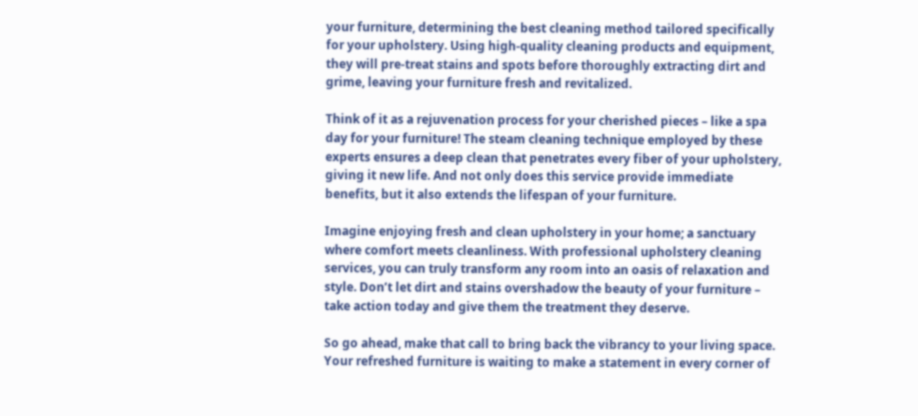your furniture, determining the best cleaning method tailored specifically for your upholstery. Using high-quality cleaning products and equipment, they will pre-treat stains and spots before thoroughly extracting dirt and grime, leaving your furniture fresh and revitalized.

Think of it as a rejuvenation process for your cherished pieces – like a spa day for your furniture! The steam cleaning technique employed by these experts ensures a deep clean that penetrates every fiber of your upholstery, giving it new life. And not only does this service provide immediate benefits, but it also extends the lifespan of your furniture.

Imagine enjoying fresh and clean upholstery in your home; a sanctuary where comfort meets cleanliness. With professional upholstery cleaning services, you can truly transform any room into an oasis of relaxation and style. Don’t let dirt and stains overshadow the beauty of your furniture – take action today and give them the treatment they deserve.

So go ahead, make that call to bring back the vibrancy to your living space. Your refreshed furniture is waiting to make a statement in every corner of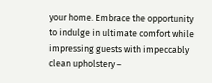your home. Embrace the opportunity to indulge in ultimate comfort while impressing guests with impeccably clean upholstery –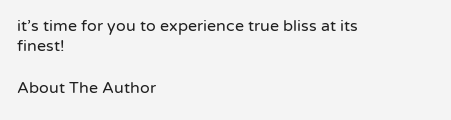it’s time for you to experience true bliss at its finest!

About The Author